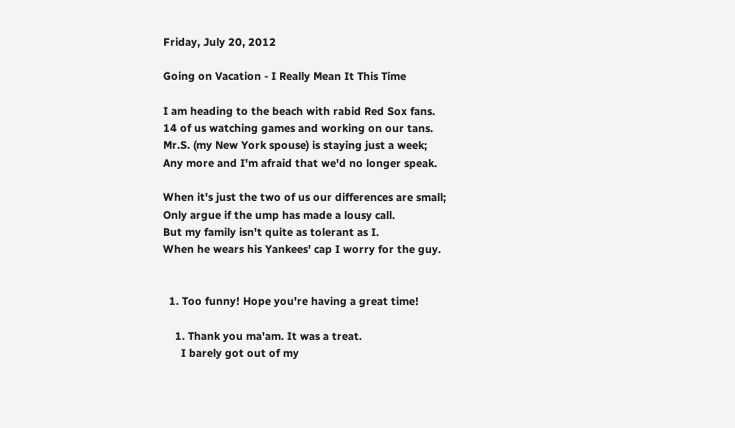Friday, July 20, 2012

Going on Vacation - I Really Mean It This Time

I am heading to the beach with rabid Red Sox fans.
14 of us watching games and working on our tans.
Mr.S. (my New York spouse) is staying just a week;
Any more and I'm afraid that we'd no longer speak.

When it's just the two of us our differences are small;
Only argue if the ump has made a lousy call.
But my family isn't quite as tolerant as I.
When he wears his Yankees' cap I worry for the guy.


  1. Too funny! Hope you're having a great time!

    1. Thank you ma'am. It was a treat.
      I barely got out of my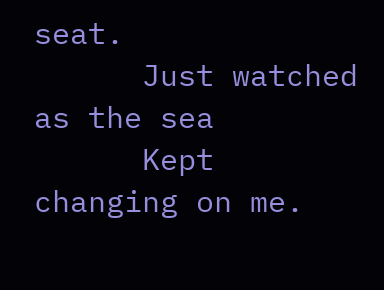seat.
      Just watched as the sea
      Kept changing on me.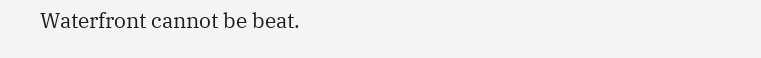Waterfront cannot be beat.